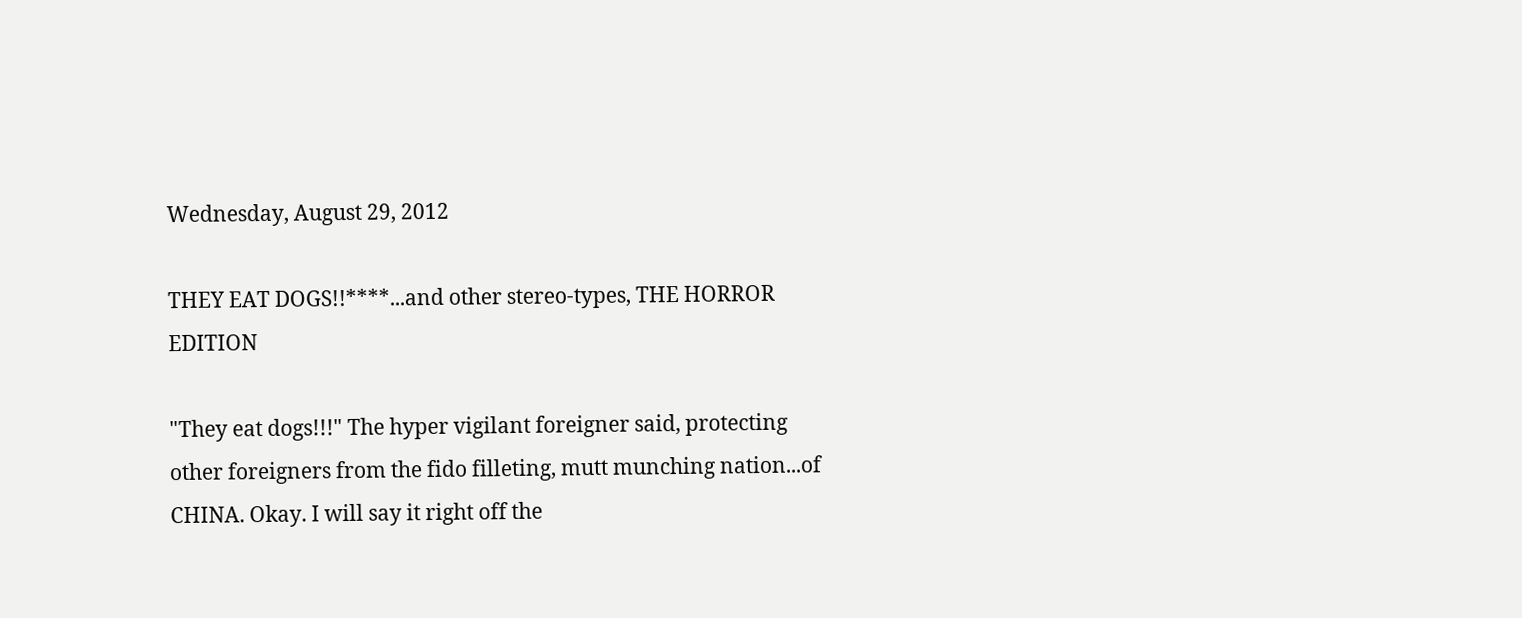Wednesday, August 29, 2012

THEY EAT DOGS!!****...and other stereo-types, THE HORROR EDITION

"They eat dogs!!!" The hyper vigilant foreigner said, protecting other foreigners from the fido filleting, mutt munching nation...of CHINA. Okay. I will say it right off the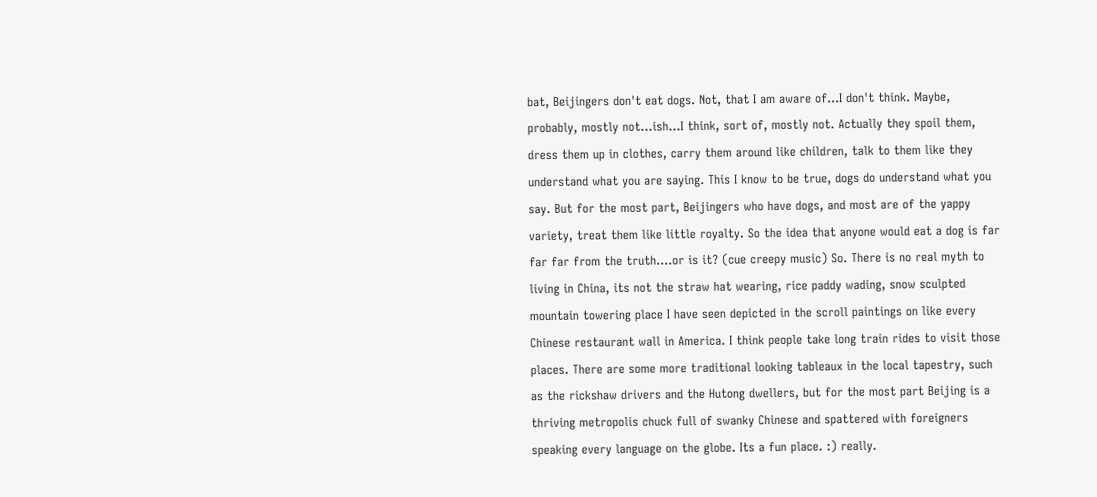bat, Beijingers don't eat dogs. Not, that I am aware of...I don't think. Maybe, probably, mostly not...ish...I think, sort of, mostly not. Actually they spoil them, dress them up in clothes, carry them around like children, talk to them like they understand what you are saying. This I know to be true, dogs do understand what you say. But for the most part, Beijingers who have dogs, and most are of the yappy variety, treat them like little royalty. So the idea that anyone would eat a dog is far far far from the truth....or is it? (cue creepy music) So. There is no real myth to living in China, its not the straw hat wearing, rice paddy wading, snow sculpted mountain towering place I have seen depicted in the scroll paintings on like every Chinese restaurant wall in America. I think people take long train rides to visit those places. There are some more traditional looking tableaux in the local tapestry, such as the rickshaw drivers and the Hutong dwellers, but for the most part Beijing is a thriving metropolis chuck full of swanky Chinese and spattered with foreigners speaking every language on the globe. Its a fun place. :) really.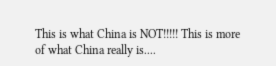This is what China is NOT!!!!! This is more of what China really is....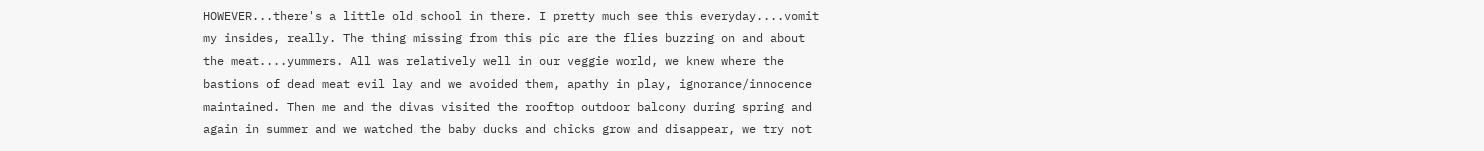HOWEVER...there's a little old school in there. I pretty much see this everyday....vomit my insides, really. The thing missing from this pic are the flies buzzing on and about the meat....yummers. All was relatively well in our veggie world, we knew where the bastions of dead meat evil lay and we avoided them, apathy in play, ignorance/innocence maintained. Then me and the divas visited the rooftop outdoor balcony during spring and again in summer and we watched the baby ducks and chicks grow and disappear, we try not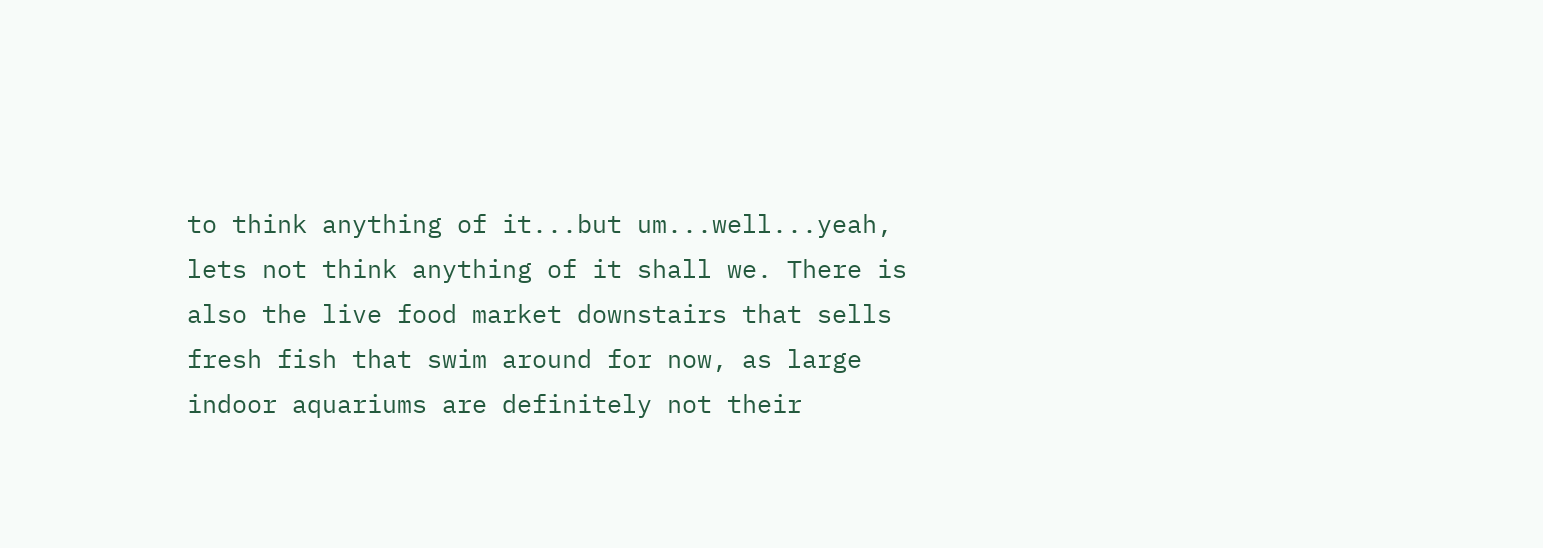to think anything of it...but um...well...yeah, lets not think anything of it shall we. There is also the live food market downstairs that sells fresh fish that swim around for now, as large indoor aquariums are definitely not their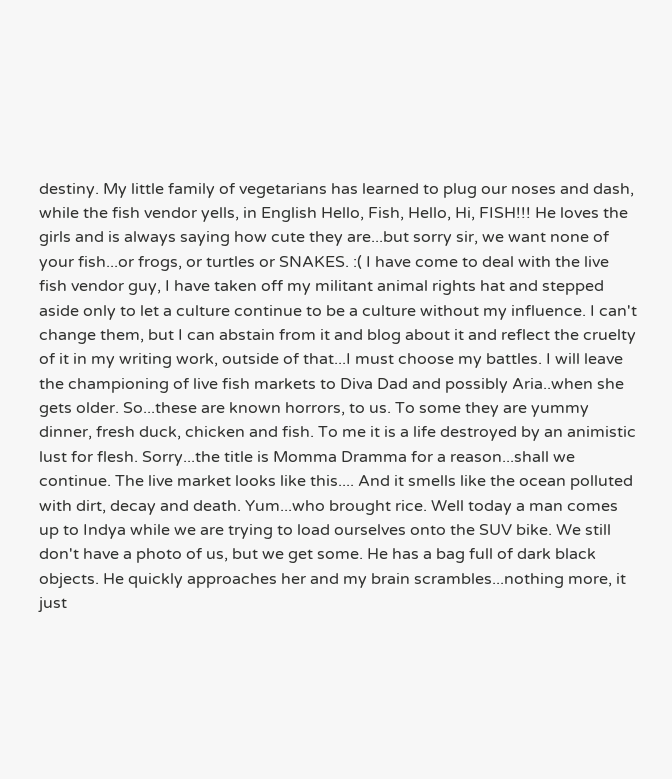destiny. My little family of vegetarians has learned to plug our noses and dash, while the fish vendor yells, in English Hello, Fish, Hello, Hi, FISH!!! He loves the girls and is always saying how cute they are...but sorry sir, we want none of your fish...or frogs, or turtles or SNAKES. :( I have come to deal with the live fish vendor guy, I have taken off my militant animal rights hat and stepped aside only to let a culture continue to be a culture without my influence. I can't change them, but I can abstain from it and blog about it and reflect the cruelty of it in my writing work, outside of that...I must choose my battles. I will leave the championing of live fish markets to Diva Dad and possibly Aria..when she gets older. So...these are known horrors, to us. To some they are yummy dinner, fresh duck, chicken and fish. To me it is a life destroyed by an animistic lust for flesh. Sorry...the title is Momma Dramma for a reason...shall we continue. The live market looks like this.... And it smells like the ocean polluted with dirt, decay and death. Yum...who brought rice. Well today a man comes up to Indya while we are trying to load ourselves onto the SUV bike. We still don't have a photo of us, but we get some. He has a bag full of dark black objects. He quickly approaches her and my brain scrambles...nothing more, it just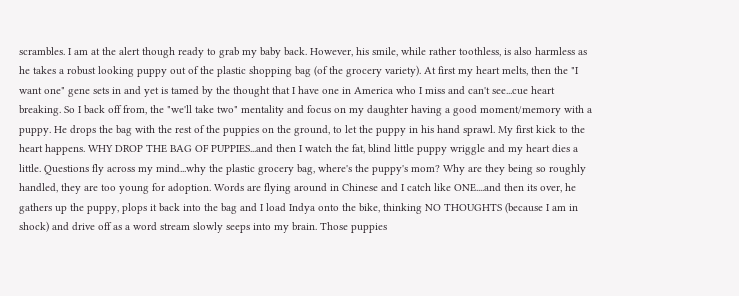scrambles. I am at the alert though ready to grab my baby back. However, his smile, while rather toothless, is also harmless as he takes a robust looking puppy out of the plastic shopping bag (of the grocery variety). At first my heart melts, then the "I want one" gene sets in and yet is tamed by the thought that I have one in America who I miss and can't see...cue heart breaking. So I back off from, the "we'll take two" mentality and focus on my daughter having a good moment/memory with a puppy. He drops the bag with the rest of the puppies on the ground, to let the puppy in his hand sprawl. My first kick to the heart happens. WHY DROP THE BAG OF PUPPIES...and then I watch the fat, blind little puppy wriggle and my heart dies a little. Questions fly across my mind...why the plastic grocery bag, where's the puppy's mom? Why are they being so roughly handled, they are too young for adoption. Words are flying around in Chinese and I catch like ONE....and then its over, he gathers up the puppy, plops it back into the bag and I load Indya onto the bike, thinking NO THOUGHTS (because I am in shock) and drive off as a word stream slowly seeps into my brain. Those puppies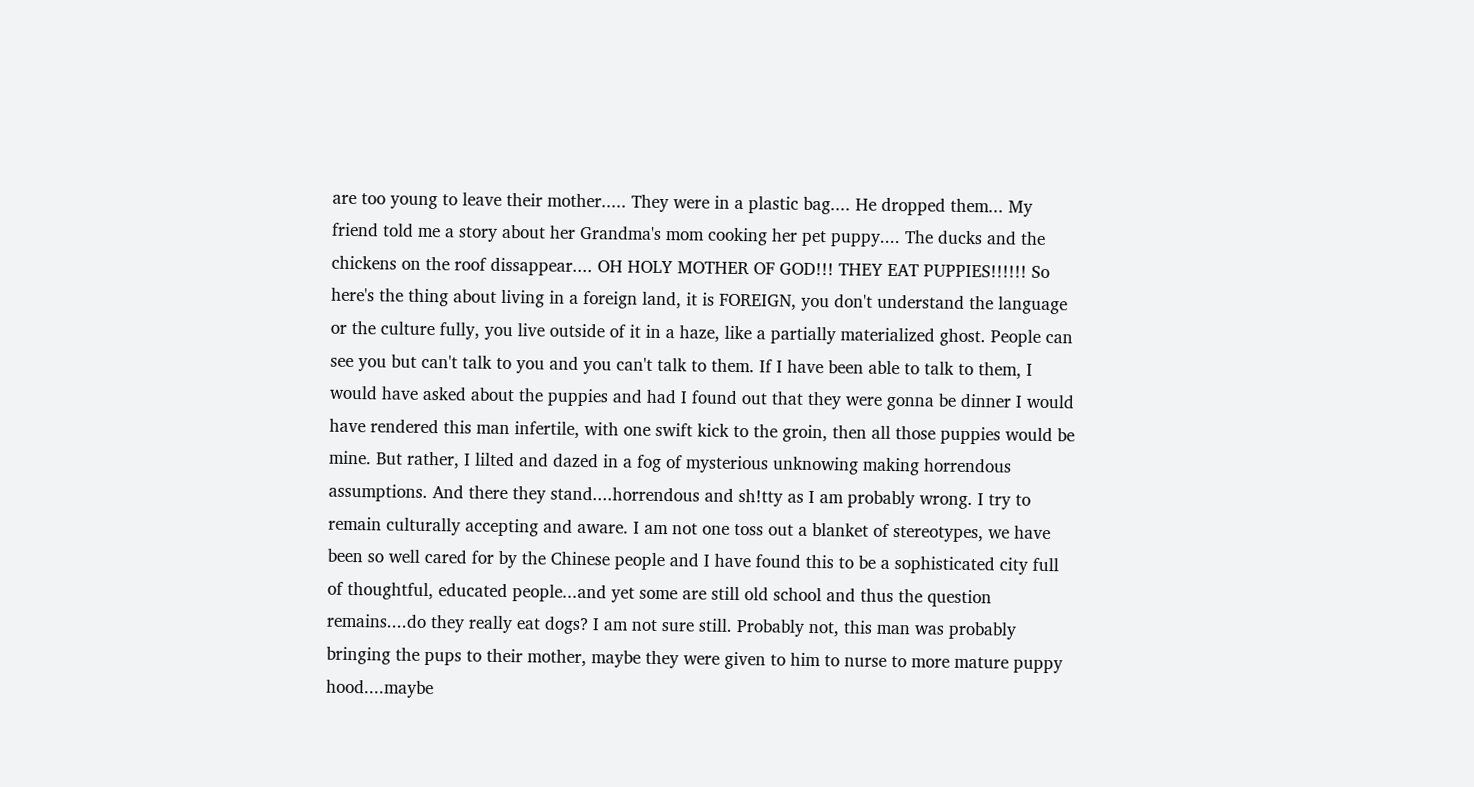are too young to leave their mother..... They were in a plastic bag.... He dropped them... My friend told me a story about her Grandma's mom cooking her pet puppy.... The ducks and the chickens on the roof dissappear.... OH HOLY MOTHER OF GOD!!! THEY EAT PUPPIES!!!!!! So here's the thing about living in a foreign land, it is FOREIGN, you don't understand the language or the culture fully, you live outside of it in a haze, like a partially materialized ghost. People can see you but can't talk to you and you can't talk to them. If I have been able to talk to them, I would have asked about the puppies and had I found out that they were gonna be dinner I would have rendered this man infertile, with one swift kick to the groin, then all those puppies would be mine. But rather, I lilted and dazed in a fog of mysterious unknowing making horrendous assumptions. And there they stand....horrendous and sh!tty as I am probably wrong. I try to remain culturally accepting and aware. I am not one toss out a blanket of stereotypes, we have been so well cared for by the Chinese people and I have found this to be a sophisticated city full of thoughtful, educated people...and yet some are still old school and thus the question remains....do they really eat dogs? I am not sure still. Probably not, this man was probably bringing the pups to their mother, maybe they were given to him to nurse to more mature puppy hood....maybe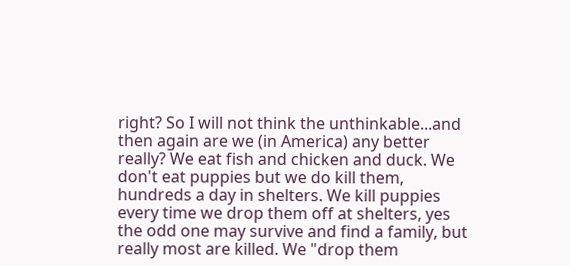right? So I will not think the unthinkable...and then again are we (in America) any better really? We eat fish and chicken and duck. We don't eat puppies but we do kill them, hundreds a day in shelters. We kill puppies every time we drop them off at shelters, yes the odd one may survive and find a family, but really most are killed. We "drop them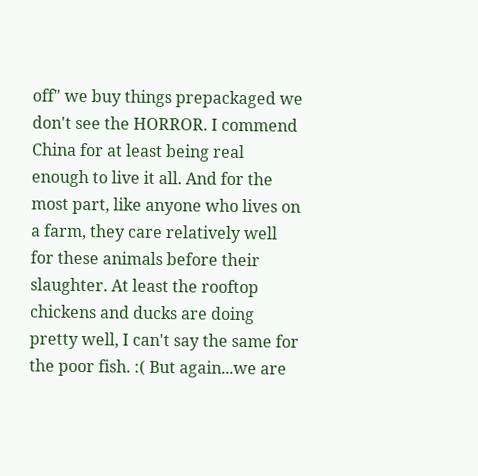off" we buy things prepackaged we don't see the HORROR. I commend China for at least being real enough to live it all. And for the most part, like anyone who lives on a farm, they care relatively well for these animals before their slaughter. At least the rooftop chickens and ducks are doing pretty well, I can't say the same for the poor fish. :( But again...we are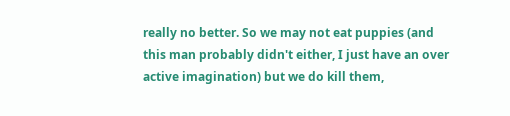really no better. So we may not eat puppies (and this man probably didn't either, I just have an over active imagination) but we do kill them,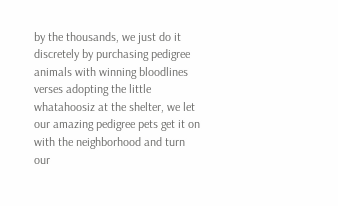by the thousands, we just do it discretely by purchasing pedigree animals with winning bloodlines verses adopting the little whatahoosiz at the shelter, we let our amazing pedigree pets get it on with the neighborhood and turn our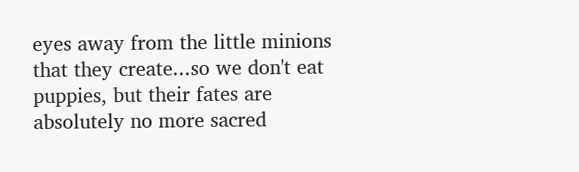eyes away from the little minions that they create...so we don't eat puppies, but their fates are absolutely no more sacred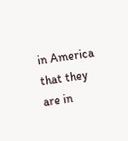in America that they are in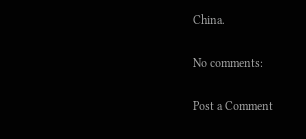China.

No comments:

Post a Comment